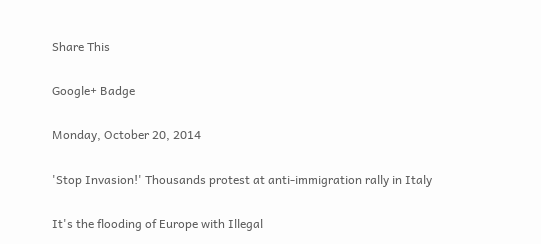Share This

Google+ Badge

Monday, October 20, 2014

'Stop Invasion!' Thousands protest at anti-immigration rally in Italy

It's the flooding of Europe with Illegal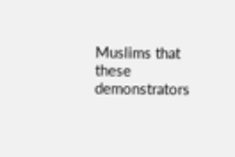Muslims that these demonstrators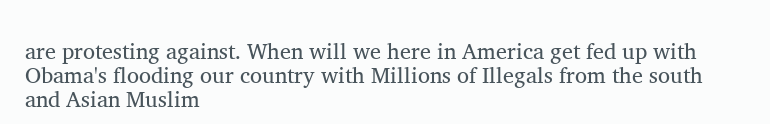are protesting against. When will we here in America get fed up with Obama's flooding our country with Millions of Illegals from the south and Asian Muslim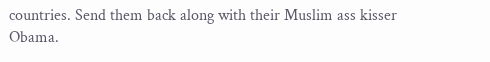countries. Send them back along with their Muslim ass kisser Obama.